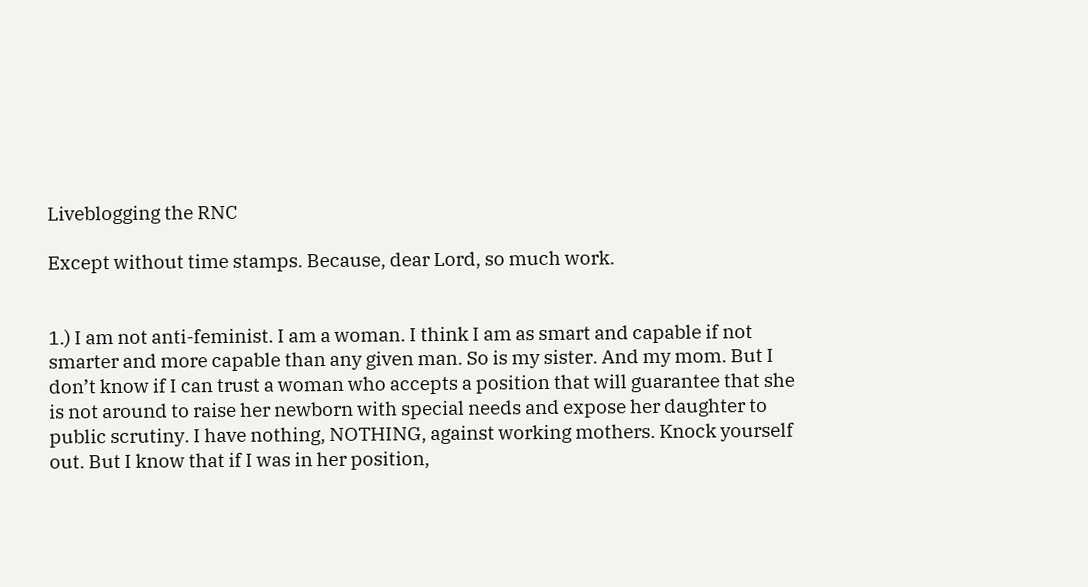Liveblogging the RNC

Except without time stamps. Because, dear Lord, so much work.


1.) I am not anti-feminist. I am a woman. I think I am as smart and capable if not smarter and more capable than any given man. So is my sister. And my mom. But I don’t know if I can trust a woman who accepts a position that will guarantee that she is not around to raise her newborn with special needs and expose her daughter to public scrutiny. I have nothing, NOTHING, against working mothers. Knock yourself out. But I know that if I was in her position,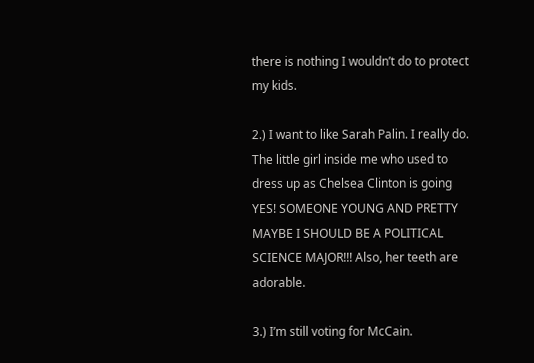there is nothing I wouldn’t do to protect my kids.

2.) I want to like Sarah Palin. I really do. The little girl inside me who used to dress up as Chelsea Clinton is going YES! SOMEONE YOUNG AND PRETTY MAYBE I SHOULD BE A POLITICAL SCIENCE MAJOR!!! Also, her teeth are adorable.

3.) I’m still voting for McCain.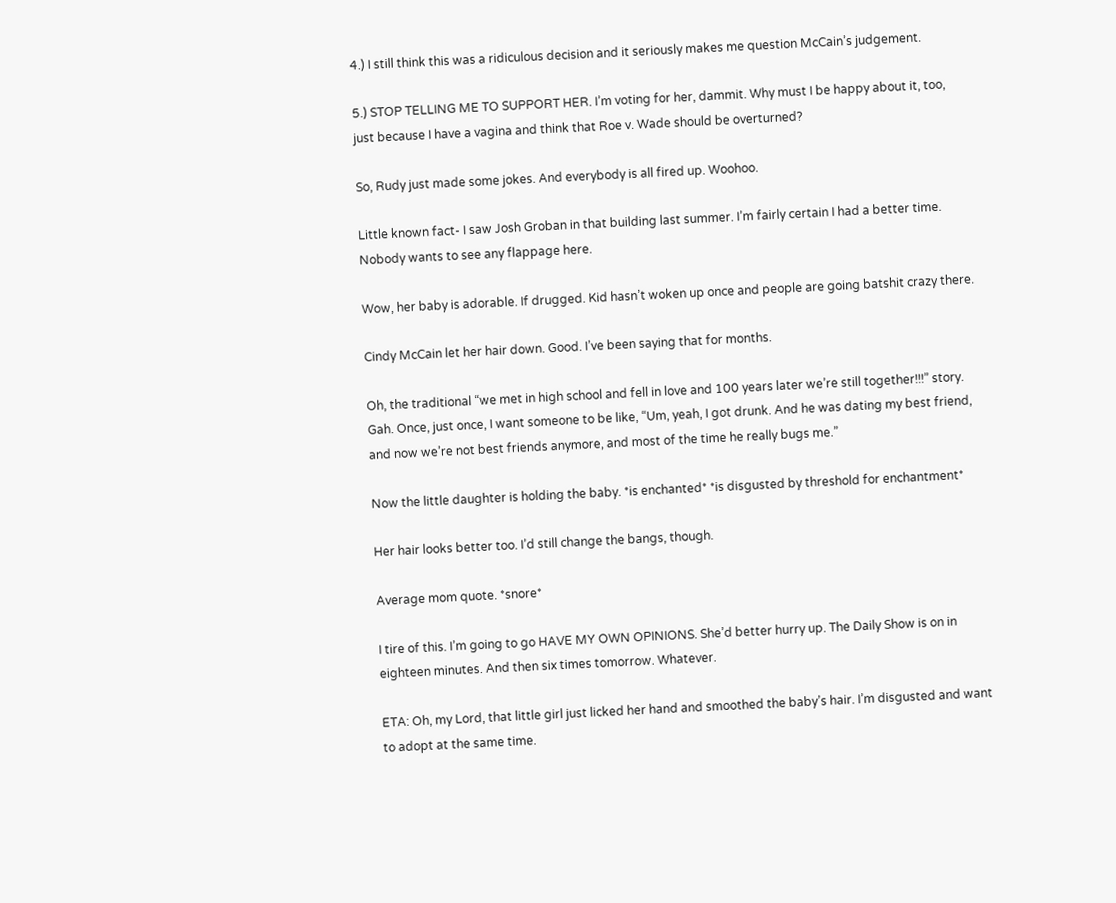4.) I still think this was a ridiculous decision and it seriously makes me question McCain’s judgement.

5.) STOP TELLING ME TO SUPPORT HER. I’m voting for her, dammit. Why must I be happy about it, too, just because I have a vagina and think that Roe v. Wade should be overturned?

So, Rudy just made some jokes. And everybody is all fired up. Woohoo.

Little known fact- I saw Josh Groban in that building last summer. I’m fairly certain I had a better time. Nobody wants to see any flappage here.

Wow, her baby is adorable. If drugged. Kid hasn’t woken up once and people are going batshit crazy there.

Cindy McCain let her hair down. Good. I’ve been saying that for months.

Oh, the traditional “we met in high school and fell in love and 100 years later we’re still together!!!” story. Gah. Once, just once, I want someone to be like, “Um, yeah, I got drunk. And he was dating my best friend, and now we’re not best friends anymore, and most of the time he really bugs me.”

Now the little daughter is holding the baby. *is enchanted* *is disgusted by threshold for enchantment*

Her hair looks better too. I’d still change the bangs, though.

Average mom quote. *snore*

I tire of this. I’m going to go HAVE MY OWN OPINIONS. She’d better hurry up. The Daily Show is on in eighteen minutes. And then six times tomorrow. Whatever.

ETA: Oh, my Lord, that little girl just licked her hand and smoothed the baby’s hair. I’m disgusted and want to adopt at the same time.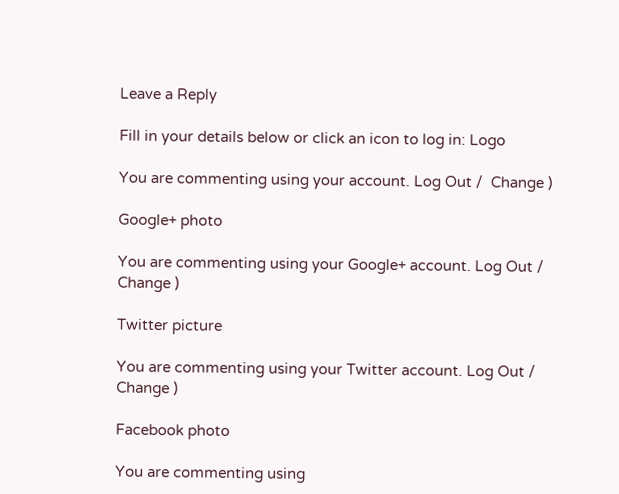Leave a Reply

Fill in your details below or click an icon to log in: Logo

You are commenting using your account. Log Out /  Change )

Google+ photo

You are commenting using your Google+ account. Log Out /  Change )

Twitter picture

You are commenting using your Twitter account. Log Out /  Change )

Facebook photo

You are commenting using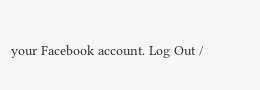your Facebook account. Log Out /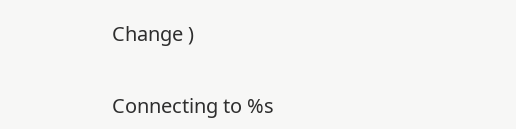Change )


Connecting to %s